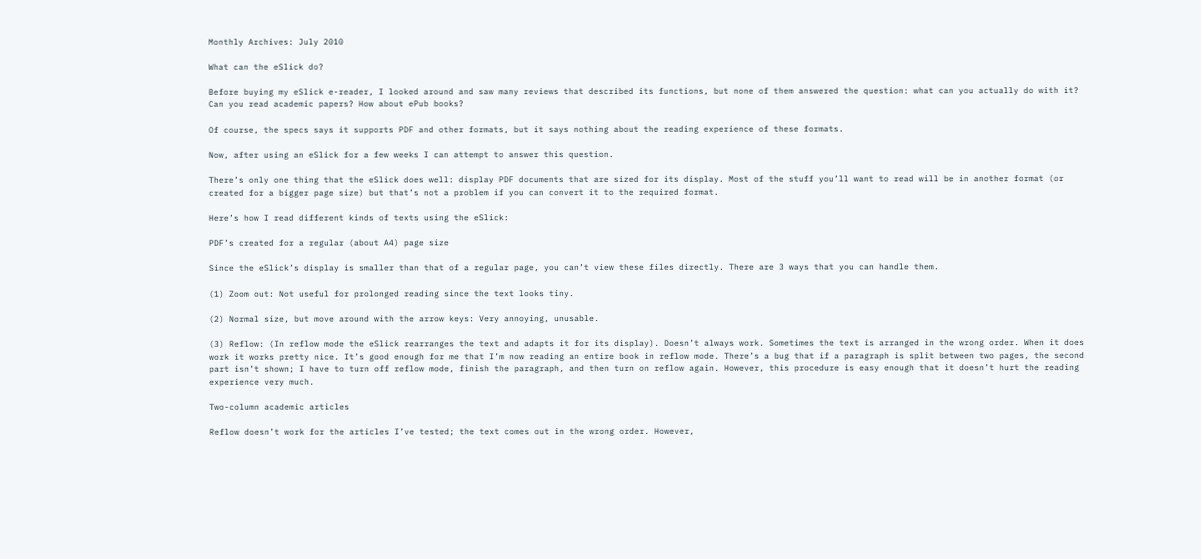Monthly Archives: July 2010

What can the eSlick do?

Before buying my eSlick e-reader, I looked around and saw many reviews that described its functions, but none of them answered the question: what can you actually do with it? Can you read academic papers? How about ePub books?

Of course, the specs says it supports PDF and other formats, but it says nothing about the reading experience of these formats.

Now, after using an eSlick for a few weeks I can attempt to answer this question.

There’s only one thing that the eSlick does well: display PDF documents that are sized for its display. Most of the stuff you’ll want to read will be in another format (or created for a bigger page size) but that’s not a problem if you can convert it to the required format.

Here’s how I read different kinds of texts using the eSlick:

PDF’s created for a regular (about A4) page size

Since the eSlick’s display is smaller than that of a regular page, you can’t view these files directly. There are 3 ways that you can handle them.

(1) Zoom out: Not useful for prolonged reading since the text looks tiny.

(2) Normal size, but move around with the arrow keys: Very annoying, unusable.

(3) Reflow: (In reflow mode the eSlick rearranges the text and adapts it for its display). Doesn’t always work. Sometimes the text is arranged in the wrong order. When it does work it works pretty nice. It’s good enough for me that I’m now reading an entire book in reflow mode. There’s a bug that if a paragraph is split between two pages, the second part isn’t shown; I have to turn off reflow mode, finish the paragraph, and then turn on reflow again. However, this procedure is easy enough that it doesn’t hurt the reading experience very much.

Two-column academic articles

Reflow doesn’t work for the articles I’ve tested; the text comes out in the wrong order. However,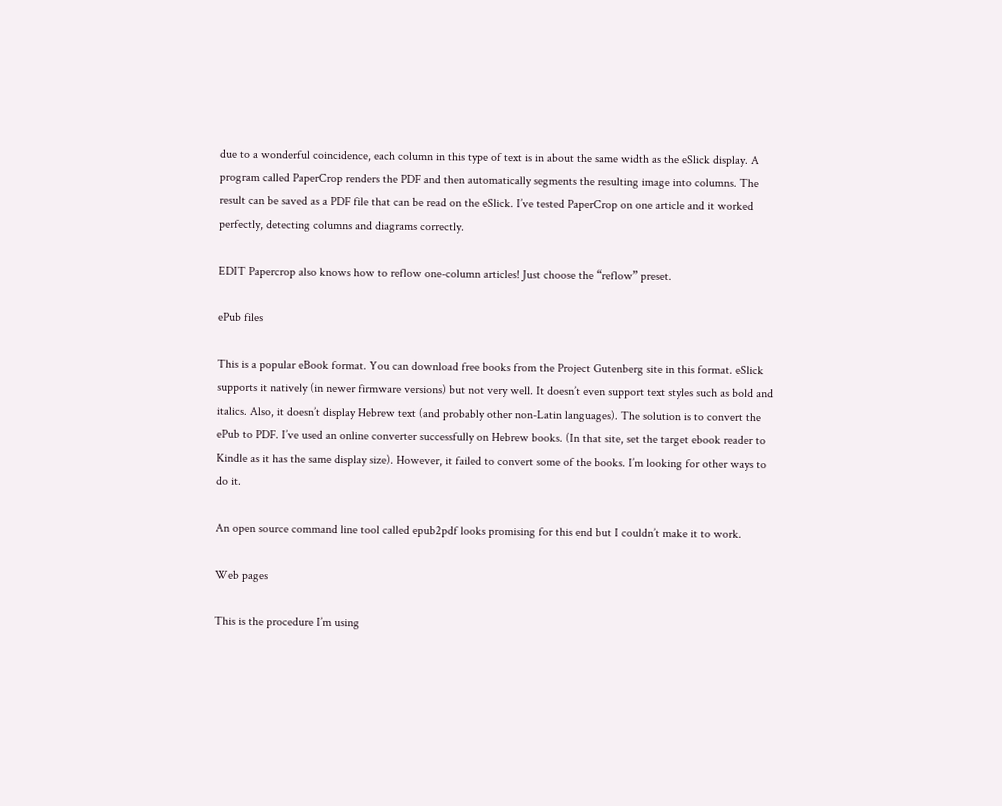due to a wonderful coincidence, each column in this type of text is in about the same width as the eSlick display. A program called PaperCrop renders the PDF and then automatically segments the resulting image into columns. The result can be saved as a PDF file that can be read on the eSlick. I’ve tested PaperCrop on one article and it worked perfectly, detecting columns and diagrams correctly.

EDIT Papercrop also knows how to reflow one-column articles! Just choose the “reflow” preset.

ePub files

This is a popular eBook format. You can download free books from the Project Gutenberg site in this format. eSlick supports it natively (in newer firmware versions) but not very well. It doesn’t even support text styles such as bold and italics. Also, it doesn’t display Hebrew text (and probably other non-Latin languages). The solution is to convert the ePub to PDF. I’ve used an online converter successfully on Hebrew books. (In that site, set the target ebook reader to Kindle as it has the same display size). However, it failed to convert some of the books. I’m looking for other ways to do it.

An open source command line tool called epub2pdf looks promising for this end but I couldn’t make it to work.

Web pages

This is the procedure I’m using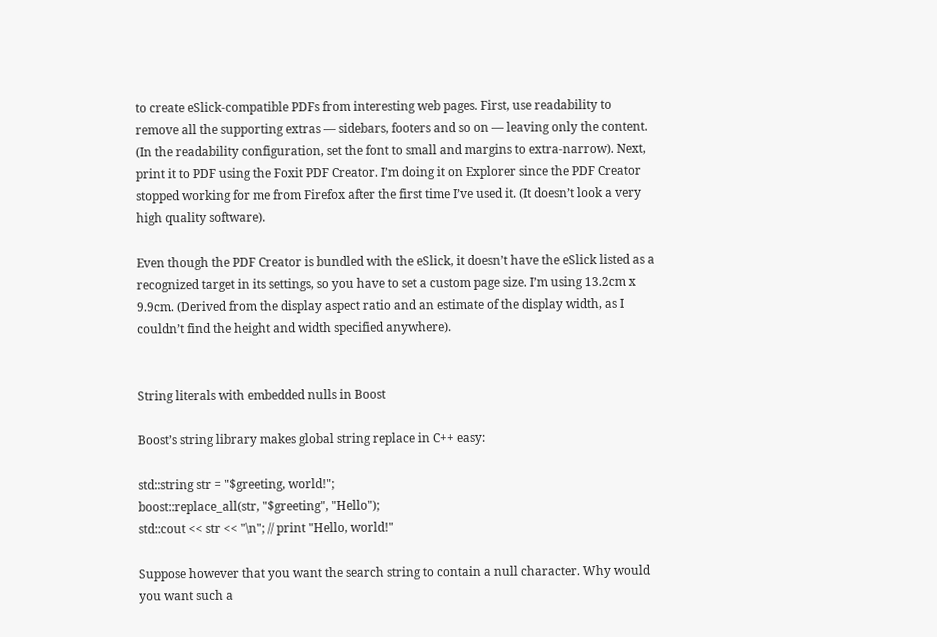to create eSlick-compatible PDFs from interesting web pages. First, use readability to remove all the supporting extras — sidebars, footers and so on — leaving only the content. (In the readability configuration, set the font to small and margins to extra-narrow). Next, print it to PDF using the Foxit PDF Creator. I’m doing it on Explorer since the PDF Creator stopped working for me from Firefox after the first time I’ve used it. (It doesn’t look a very high quality software).

Even though the PDF Creator is bundled with the eSlick, it doesn’t have the eSlick listed as a recognized target in its settings, so you have to set a custom page size. I’m using 13.2cm x 9.9cm. (Derived from the display aspect ratio and an estimate of the display width, as I couldn’t find the height and width specified anywhere).


String literals with embedded nulls in Boost

Boost’s string library makes global string replace in C++ easy:

std::string str = "$greeting, world!";
boost::replace_all(str, "$greeting", "Hello");
std::cout << str << "\n"; // print "Hello, world!"

Suppose however that you want the search string to contain a null character. Why would you want such a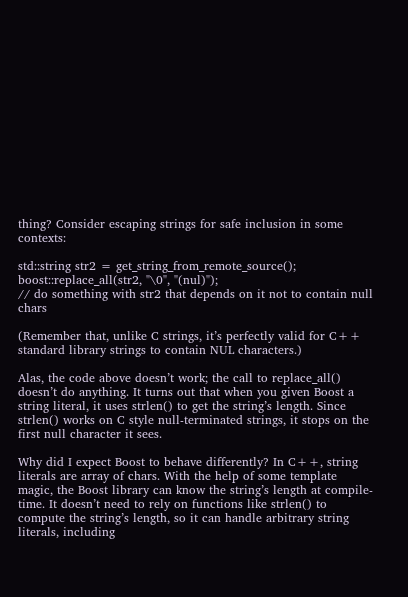thing? Consider escaping strings for safe inclusion in some contexts:

std::string str2 = get_string_from_remote_source();
boost::replace_all(str2, "\0", "(nul)");
// do something with str2 that depends on it not to contain null chars

(Remember that, unlike C strings, it’s perfectly valid for C++ standard library strings to contain NUL characters.)

Alas, the code above doesn’t work; the call to replace_all() doesn’t do anything. It turns out that when you given Boost a string literal, it uses strlen() to get the string’s length. Since strlen() works on C style null-terminated strings, it stops on the first null character it sees.

Why did I expect Boost to behave differently? In C++, string literals are array of chars. With the help of some template magic, the Boost library can know the string’s length at compile-time. It doesn’t need to rely on functions like strlen() to compute the string’s length, so it can handle arbitrary string literals, including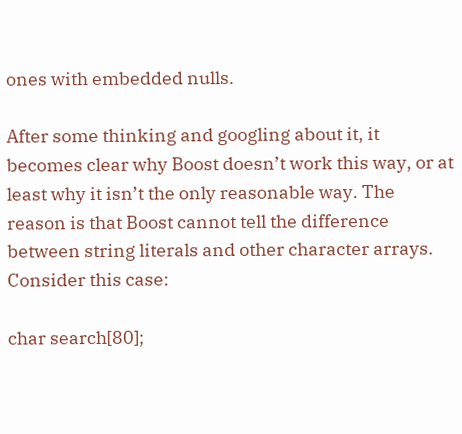ones with embedded nulls.

After some thinking and googling about it, it becomes clear why Boost doesn’t work this way, or at least why it isn’t the only reasonable way. The reason is that Boost cannot tell the difference between string literals and other character arrays. Consider this case:

char search[80];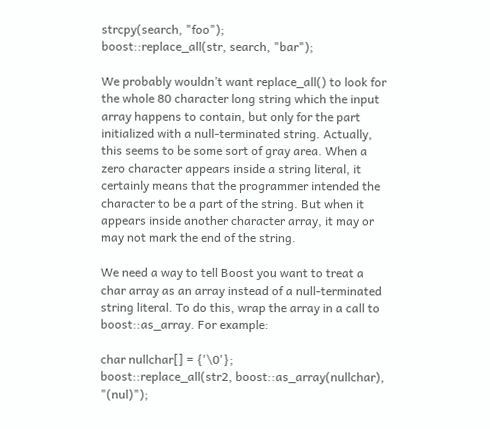strcpy(search, "foo");
boost::replace_all(str, search, "bar");

We probably wouldn’t want replace_all() to look for the whole 80 character long string which the input array happens to contain, but only for the part initialized with a null-terminated string. Actually, this seems to be some sort of gray area. When a zero character appears inside a string literal, it certainly means that the programmer intended the character to be a part of the string. But when it appears inside another character array, it may or may not mark the end of the string.

We need a way to tell Boost you want to treat a char array as an array instead of a null-terminated string literal. To do this, wrap the array in a call to boost::as_array. For example:

char nullchar[] = {'\0'};
boost::replace_all(str2, boost::as_array(nullchar), "(nul)");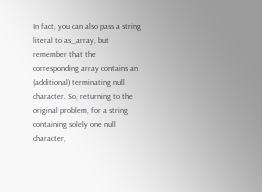In fact, you can also pass a string literal to as_array, but remember that the corresponding array contains an (additional) terminating null character. So, returning to the original problem, for a string containing solely one null character,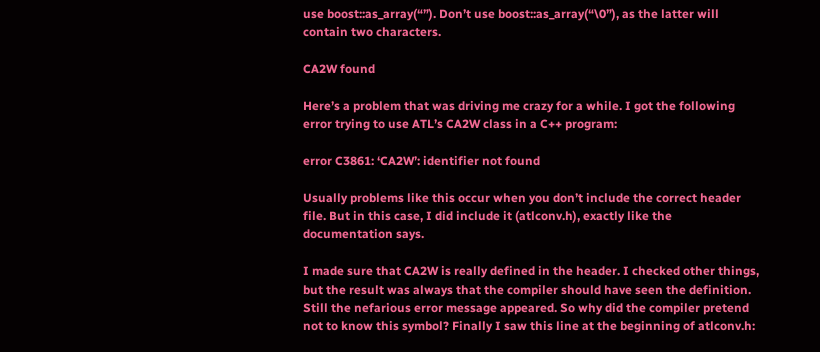use boost::as_array(“”). Don’t use boost::as_array(“\0”), as the latter will contain two characters.

CA2W found

Here’s a problem that was driving me crazy for a while. I got the following error trying to use ATL’s CA2W class in a C++ program:

error C3861: ‘CA2W’: identifier not found

Usually problems like this occur when you don’t include the correct header file. But in this case, I did include it (atlconv.h), exactly like the documentation says.

I made sure that CA2W is really defined in the header. I checked other things, but the result was always that the compiler should have seen the definition. Still the nefarious error message appeared. So why did the compiler pretend not to know this symbol? Finally I saw this line at the beginning of atlconv.h: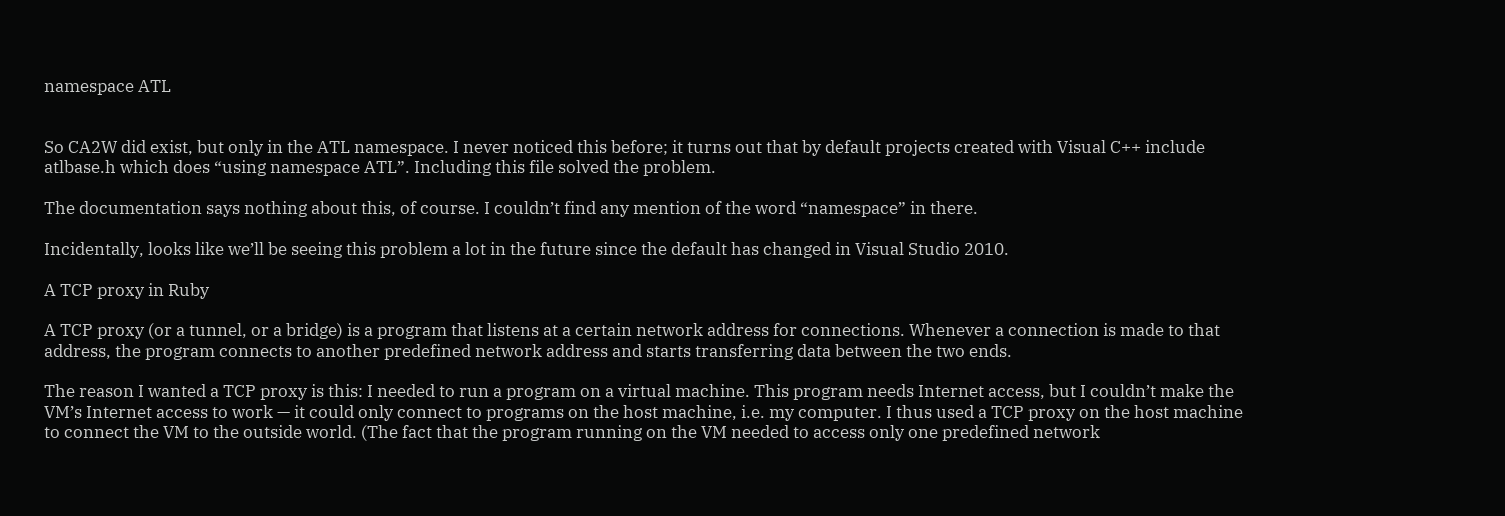namespace ATL


So CA2W did exist, but only in the ATL namespace. I never noticed this before; it turns out that by default projects created with Visual C++ include atlbase.h which does “using namespace ATL”. Including this file solved the problem.

The documentation says nothing about this, of course. I couldn’t find any mention of the word “namespace” in there.

Incidentally, looks like we’ll be seeing this problem a lot in the future since the default has changed in Visual Studio 2010.

A TCP proxy in Ruby

A TCP proxy (or a tunnel, or a bridge) is a program that listens at a certain network address for connections. Whenever a connection is made to that address, the program connects to another predefined network address and starts transferring data between the two ends.

The reason I wanted a TCP proxy is this: I needed to run a program on a virtual machine. This program needs Internet access, but I couldn’t make the VM’s Internet access to work — it could only connect to programs on the host machine, i.e. my computer. I thus used a TCP proxy on the host machine to connect the VM to the outside world. (The fact that the program running on the VM needed to access only one predefined network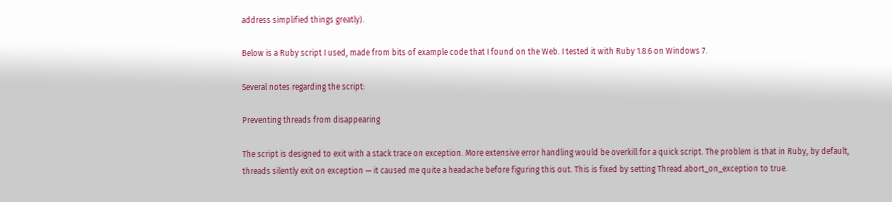address simplified things greatly).

Below is a Ruby script I used, made from bits of example code that I found on the Web. I tested it with Ruby 1.8.6 on Windows 7.

Several notes regarding the script:

Preventing threads from disappearing

The script is designed to exit with a stack trace on exception. More extensive error handling would be overkill for a quick script. The problem is that in Ruby, by default, threads silently exit on exception — it caused me quite a headache before figuring this out. This is fixed by setting Thread.abort_on_exception to true.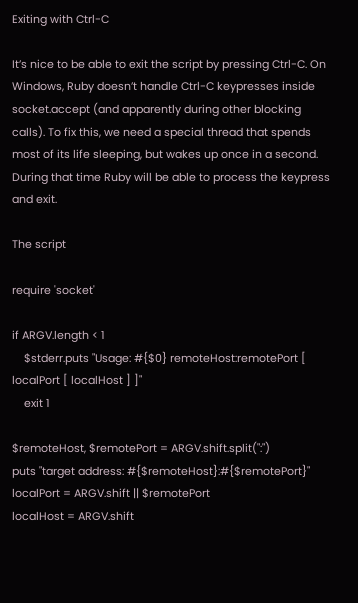Exiting with Ctrl-C

It’s nice to be able to exit the script by pressing Ctrl-C. On Windows, Ruby doesn’t handle Ctrl-C keypresses inside socket.accept (and apparently during other blocking calls). To fix this, we need a special thread that spends most of its life sleeping, but wakes up once in a second. During that time Ruby will be able to process the keypress and exit.

The script

require 'socket'

if ARGV.length < 1
    $stderr.puts "Usage: #{$0} remoteHost:remotePort [ localPort [ localHost ] ]"
    exit 1

$remoteHost, $remotePort = ARGV.shift.split(":")
puts "target address: #{$remoteHost}:#{$remotePort}"
localPort = ARGV.shift || $remotePort
localHost = ARGV.shift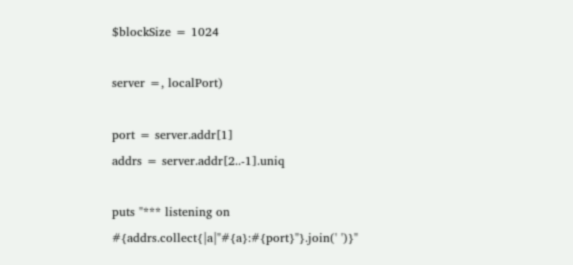$blockSize = 1024

server =, localPort)

port = server.addr[1]
addrs = server.addr[2..-1].uniq

puts "*** listening on #{addrs.collect{|a|"#{a}:#{port}"}.join(' ')}"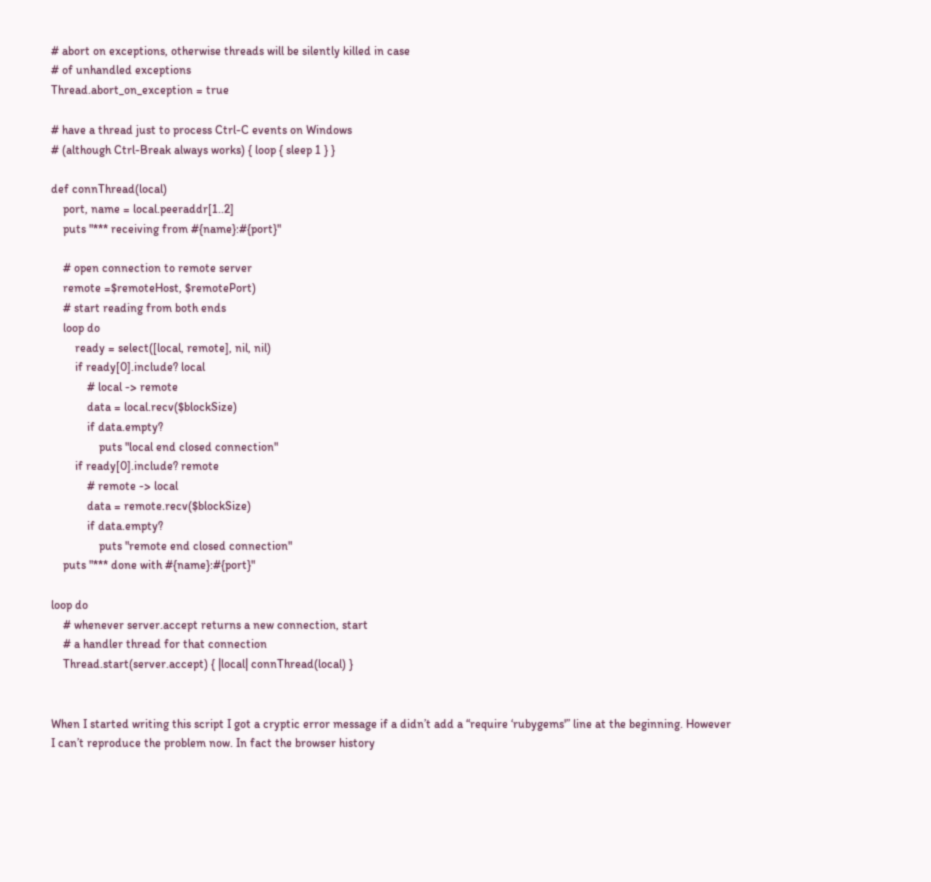# abort on exceptions, otherwise threads will be silently killed in case
# of unhandled exceptions
Thread.abort_on_exception = true

# have a thread just to process Ctrl-C events on Windows
# (although Ctrl-Break always works) { loop { sleep 1 } }

def connThread(local)
    port, name = local.peeraddr[1..2]
    puts "*** receiving from #{name}:#{port}"

    # open connection to remote server
    remote =$remoteHost, $remotePort)
    # start reading from both ends
    loop do
        ready = select([local, remote], nil, nil)
        if ready[0].include? local
            # local -> remote
            data = local.recv($blockSize)
            if data.empty?
                puts "local end closed connection"
        if ready[0].include? remote
            # remote -> local
            data = remote.recv($blockSize)
            if data.empty?
                puts "remote end closed connection"
    puts "*** done with #{name}:#{port}"

loop do
    # whenever server.accept returns a new connection, start
    # a handler thread for that connection
    Thread.start(server.accept) { |local| connThread(local) }


When I started writing this script I got a cryptic error message if a didn’t add a “require ‘rubygems'” line at the beginning. However I can’t reproduce the problem now. In fact the browser history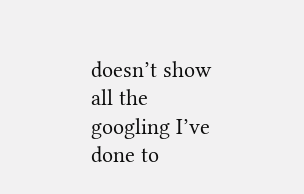doesn’t show all the googling I’ve done to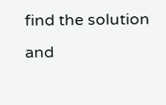find the solution and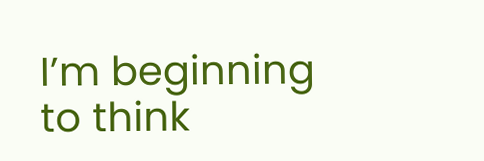I’m beginning to think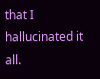that I hallucinated it all.